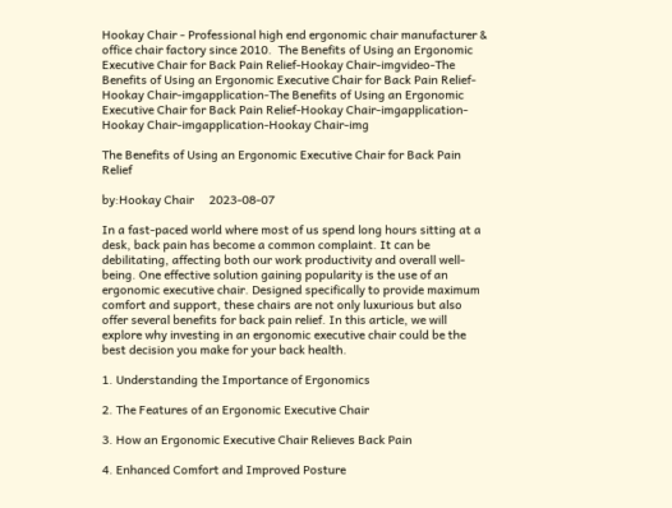Hookay Chair - Professional high end ergonomic chair manufacturer & office chair factory since 2010.  The Benefits of Using an Ergonomic Executive Chair for Back Pain Relief-Hookay Chair-imgvideo-The Benefits of Using an Ergonomic Executive Chair for Back Pain Relief-Hookay Chair-imgapplication-The Benefits of Using an Ergonomic Executive Chair for Back Pain Relief-Hookay Chair-imgapplication-Hookay Chair-imgapplication-Hookay Chair-img

The Benefits of Using an Ergonomic Executive Chair for Back Pain Relief

by:Hookay Chair     2023-08-07

In a fast-paced world where most of us spend long hours sitting at a desk, back pain has become a common complaint. It can be debilitating, affecting both our work productivity and overall well-being. One effective solution gaining popularity is the use of an ergonomic executive chair. Designed specifically to provide maximum comfort and support, these chairs are not only luxurious but also offer several benefits for back pain relief. In this article, we will explore why investing in an ergonomic executive chair could be the best decision you make for your back health.

1. Understanding the Importance of Ergonomics

2. The Features of an Ergonomic Executive Chair

3. How an Ergonomic Executive Chair Relieves Back Pain

4. Enhanced Comfort and Improved Posture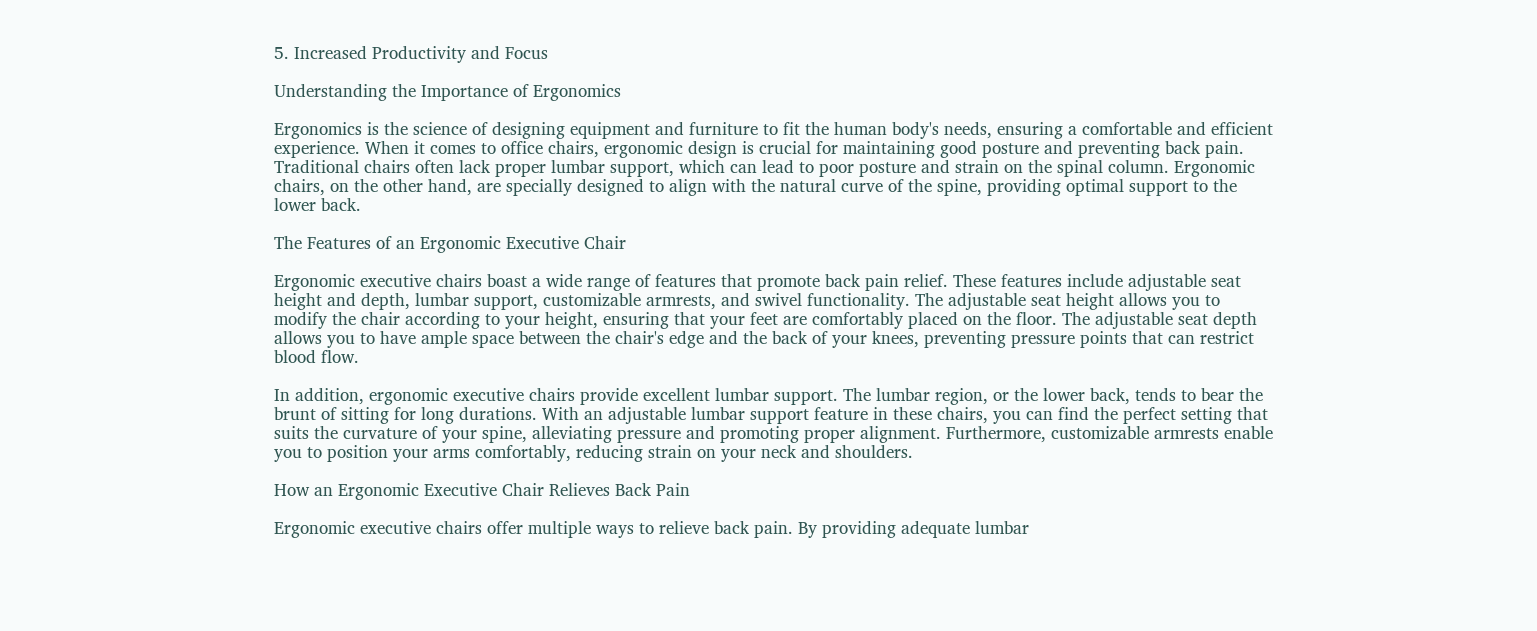5. Increased Productivity and Focus

Understanding the Importance of Ergonomics

Ergonomics is the science of designing equipment and furniture to fit the human body's needs, ensuring a comfortable and efficient experience. When it comes to office chairs, ergonomic design is crucial for maintaining good posture and preventing back pain. Traditional chairs often lack proper lumbar support, which can lead to poor posture and strain on the spinal column. Ergonomic chairs, on the other hand, are specially designed to align with the natural curve of the spine, providing optimal support to the lower back.

The Features of an Ergonomic Executive Chair

Ergonomic executive chairs boast a wide range of features that promote back pain relief. These features include adjustable seat height and depth, lumbar support, customizable armrests, and swivel functionality. The adjustable seat height allows you to modify the chair according to your height, ensuring that your feet are comfortably placed on the floor. The adjustable seat depth allows you to have ample space between the chair's edge and the back of your knees, preventing pressure points that can restrict blood flow.

In addition, ergonomic executive chairs provide excellent lumbar support. The lumbar region, or the lower back, tends to bear the brunt of sitting for long durations. With an adjustable lumbar support feature in these chairs, you can find the perfect setting that suits the curvature of your spine, alleviating pressure and promoting proper alignment. Furthermore, customizable armrests enable you to position your arms comfortably, reducing strain on your neck and shoulders.

How an Ergonomic Executive Chair Relieves Back Pain

Ergonomic executive chairs offer multiple ways to relieve back pain. By providing adequate lumbar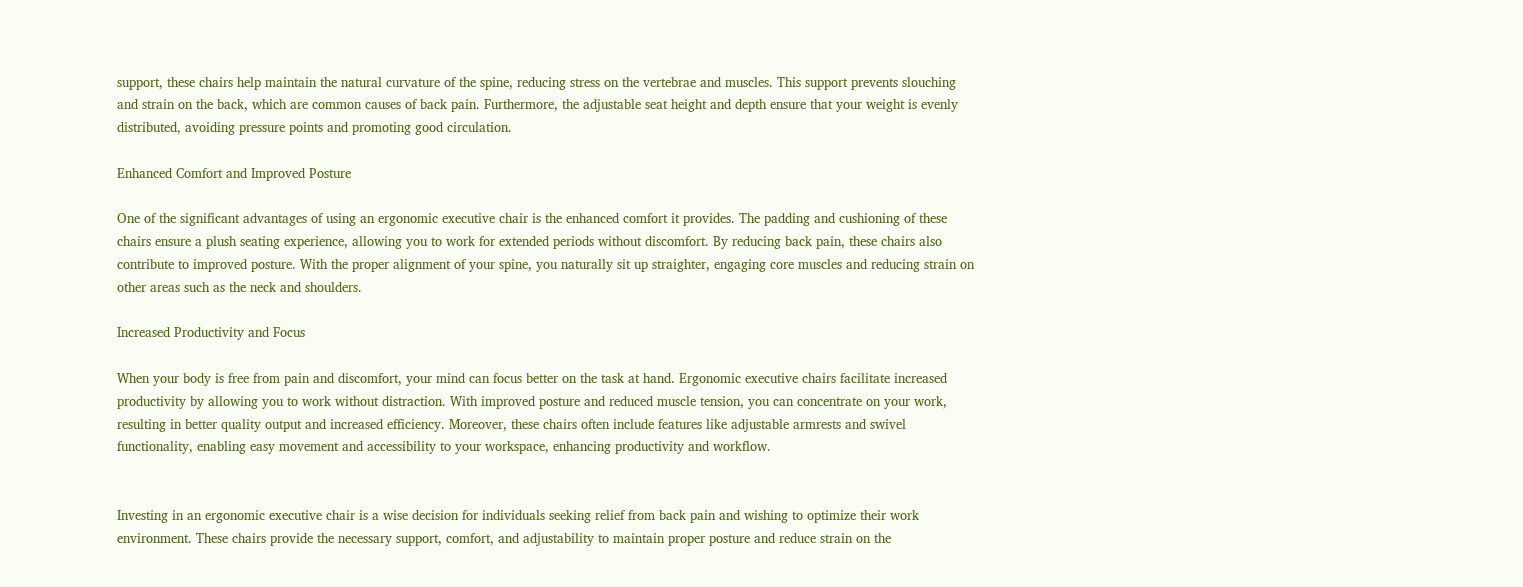support, these chairs help maintain the natural curvature of the spine, reducing stress on the vertebrae and muscles. This support prevents slouching and strain on the back, which are common causes of back pain. Furthermore, the adjustable seat height and depth ensure that your weight is evenly distributed, avoiding pressure points and promoting good circulation.

Enhanced Comfort and Improved Posture

One of the significant advantages of using an ergonomic executive chair is the enhanced comfort it provides. The padding and cushioning of these chairs ensure a plush seating experience, allowing you to work for extended periods without discomfort. By reducing back pain, these chairs also contribute to improved posture. With the proper alignment of your spine, you naturally sit up straighter, engaging core muscles and reducing strain on other areas such as the neck and shoulders.

Increased Productivity and Focus

When your body is free from pain and discomfort, your mind can focus better on the task at hand. Ergonomic executive chairs facilitate increased productivity by allowing you to work without distraction. With improved posture and reduced muscle tension, you can concentrate on your work, resulting in better quality output and increased efficiency. Moreover, these chairs often include features like adjustable armrests and swivel functionality, enabling easy movement and accessibility to your workspace, enhancing productivity and workflow.


Investing in an ergonomic executive chair is a wise decision for individuals seeking relief from back pain and wishing to optimize their work environment. These chairs provide the necessary support, comfort, and adjustability to maintain proper posture and reduce strain on the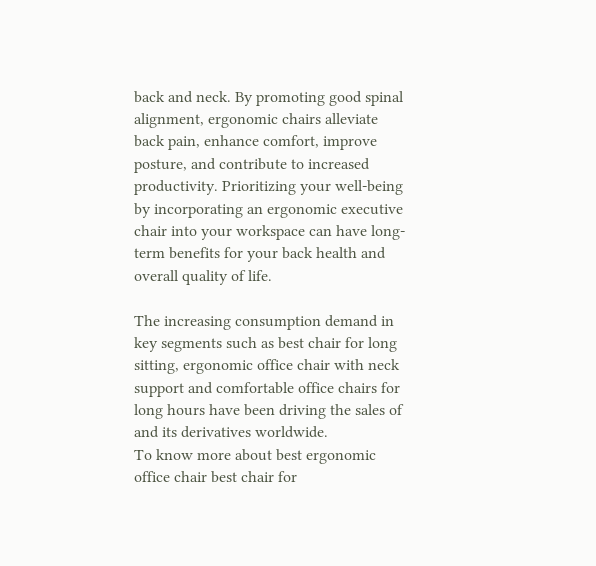back and neck. By promoting good spinal alignment, ergonomic chairs alleviate back pain, enhance comfort, improve posture, and contribute to increased productivity. Prioritizing your well-being by incorporating an ergonomic executive chair into your workspace can have long-term benefits for your back health and overall quality of life.

The increasing consumption demand in key segments such as best chair for long sitting, ergonomic office chair with neck support and comfortable office chairs for long hours have been driving the sales of and its derivatives worldwide.
To know more about best ergonomic office chair best chair for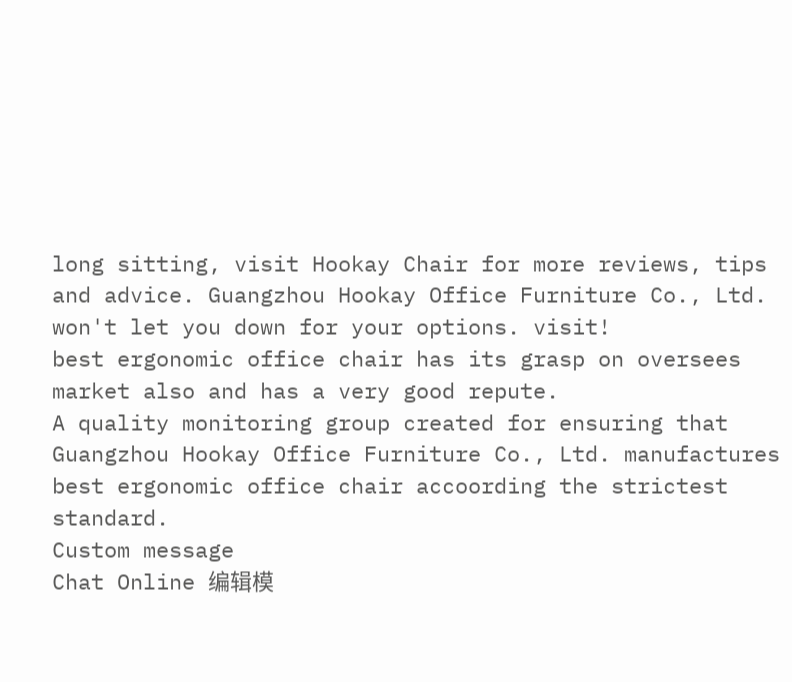long sitting, visit Hookay Chair for more reviews, tips and advice. Guangzhou Hookay Office Furniture Co., Ltd. won't let you down for your options. visit!
best ergonomic office chair has its grasp on oversees market also and has a very good repute.
A quality monitoring group created for ensuring that Guangzhou Hookay Office Furniture Co., Ltd. manufactures best ergonomic office chair accoording the strictest standard.
Custom message
Chat Online 编辑模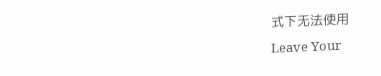式下无法使用
Leave Your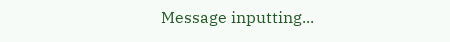Message inputting...